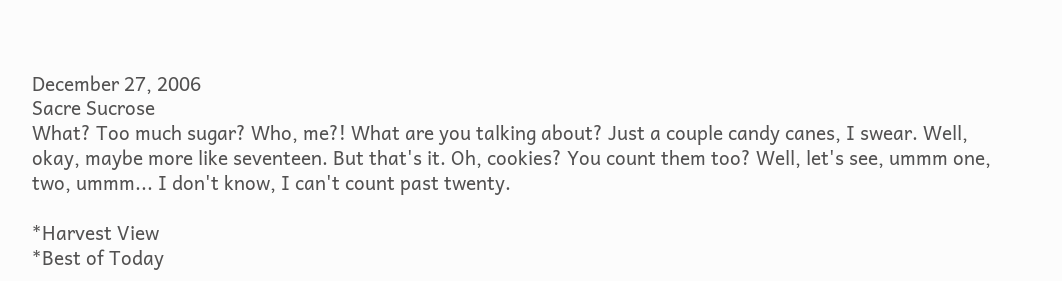December 27, 2006
Sacre Sucrose
What? Too much sugar? Who, me?! What are you talking about? Just a couple candy canes, I swear. Well, okay, maybe more like seventeen. But that's it. Oh, cookies? You count them too? Well, let's see, ummm one, two, ummm... I don't know, I can't count past twenty.

*Harvest View
*Best of Today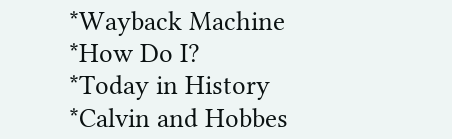*Wayback Machine
*How Do I?
*Today in History
*Calvin and Hobbes